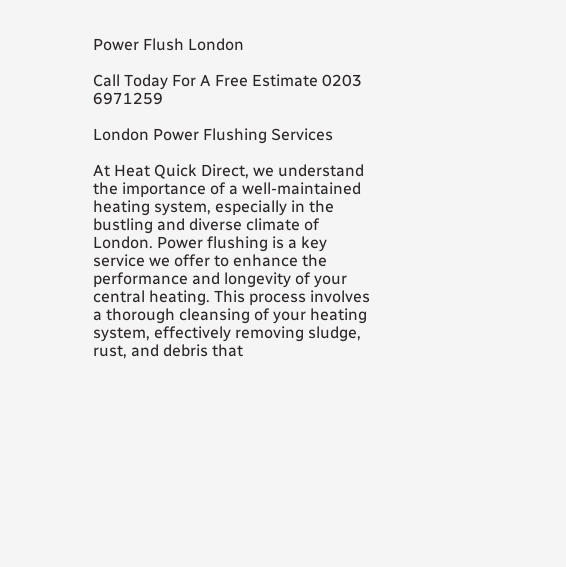Power Flush London

Call Today For A Free Estimate 0203 6971259

London Power Flushing Services

At Heat Quick Direct, we understand the importance of a well-maintained heating system, especially in the bustling and diverse climate of London. Power flushing is a key service we offer to enhance the performance and longevity of your central heating. This process involves a thorough cleansing of your heating system, effectively removing sludge, rust, and debris that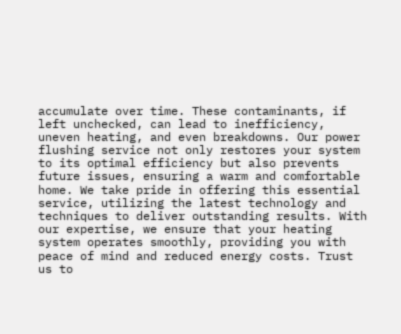accumulate over time. These contaminants, if left unchecked, can lead to inefficiency, uneven heating, and even breakdowns. Our power flushing service not only restores your system to its optimal efficiency but also prevents future issues, ensuring a warm and comfortable home. We take pride in offering this essential service, utilizing the latest technology and techniques to deliver outstanding results. With our expertise, we ensure that your heating system operates smoothly, providing you with peace of mind and reduced energy costs. Trust us to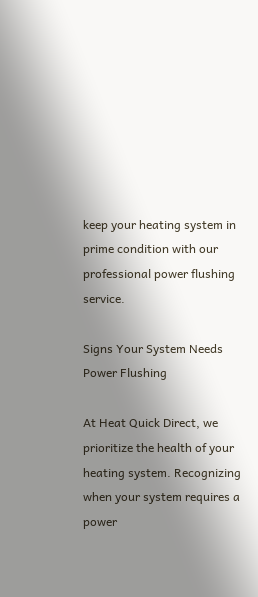keep your heating system in prime condition with our professional power flushing service.

Signs Your System Needs Power Flushing

At Heat Quick Direct, we prioritize the health of your heating system. Recognizing when your system requires a power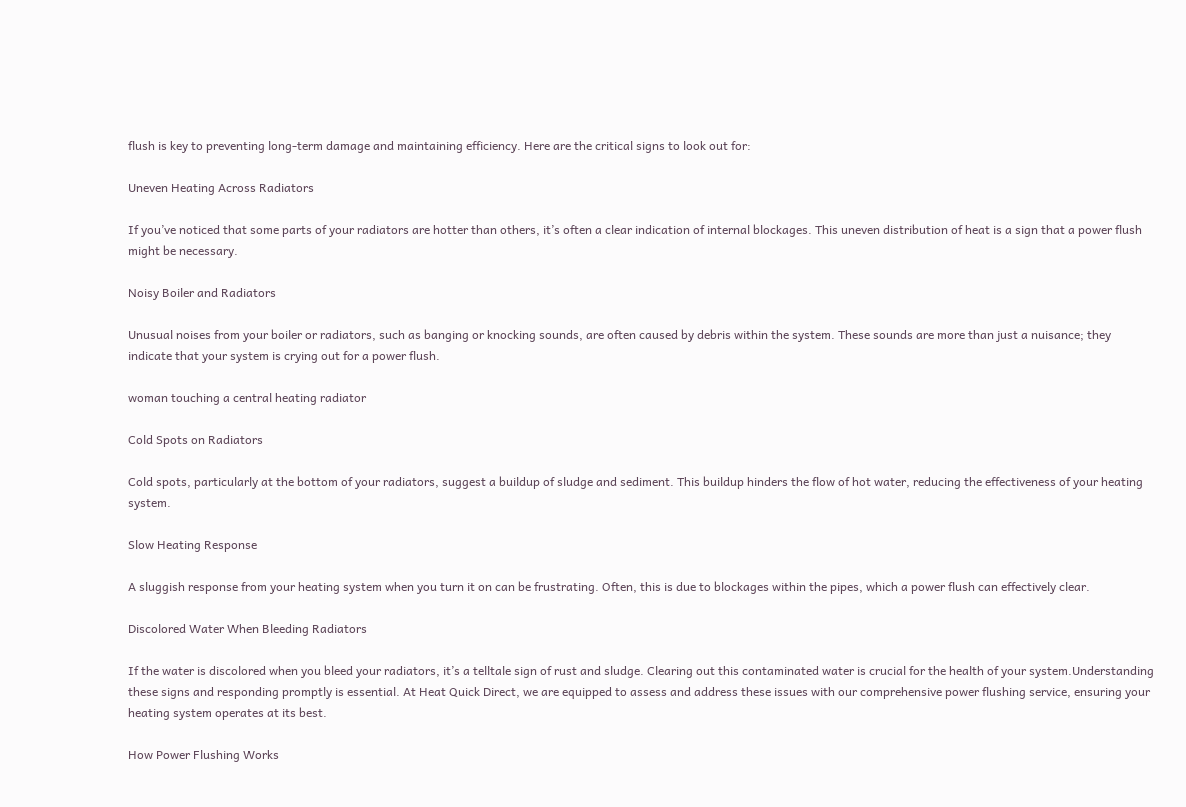flush is key to preventing long-term damage and maintaining efficiency. Here are the critical signs to look out for:

Uneven Heating Across Radiators

If you’ve noticed that some parts of your radiators are hotter than others, it’s often a clear indication of internal blockages. This uneven distribution of heat is a sign that a power flush might be necessary.

Noisy Boiler and Radiators

Unusual noises from your boiler or radiators, such as banging or knocking sounds, are often caused by debris within the system. These sounds are more than just a nuisance; they indicate that your system is crying out for a power flush.

woman touching a central heating radiator

Cold Spots on Radiators

Cold spots, particularly at the bottom of your radiators, suggest a buildup of sludge and sediment. This buildup hinders the flow of hot water, reducing the effectiveness of your heating system.

Slow Heating Response

A sluggish response from your heating system when you turn it on can be frustrating. Often, this is due to blockages within the pipes, which a power flush can effectively clear.

Discolored Water When Bleeding Radiators

If the water is discolored when you bleed your radiators, it’s a telltale sign of rust and sludge. Clearing out this contaminated water is crucial for the health of your system.Understanding these signs and responding promptly is essential. At Heat Quick Direct, we are equipped to assess and address these issues with our comprehensive power flushing service, ensuring your heating system operates at its best.

How Power Flushing Works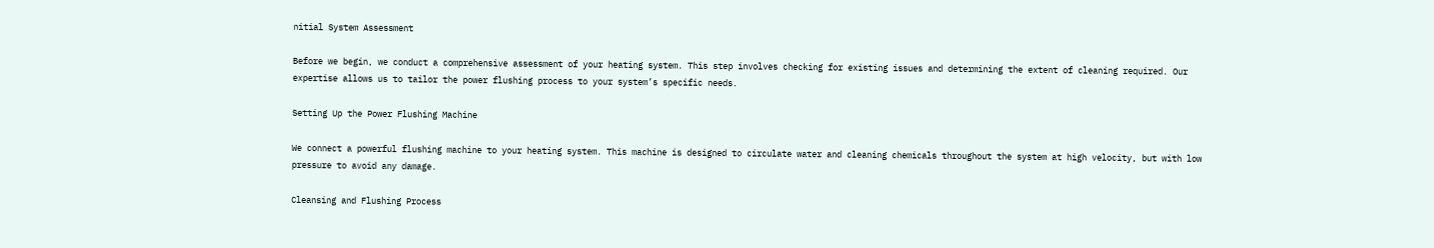nitial System Assessment

Before we begin, we conduct a comprehensive assessment of your heating system. This step involves checking for existing issues and determining the extent of cleaning required. Our expertise allows us to tailor the power flushing process to your system’s specific needs.

Setting Up the Power Flushing Machine

We connect a powerful flushing machine to your heating system. This machine is designed to circulate water and cleaning chemicals throughout the system at high velocity, but with low pressure to avoid any damage.

Cleansing and Flushing Process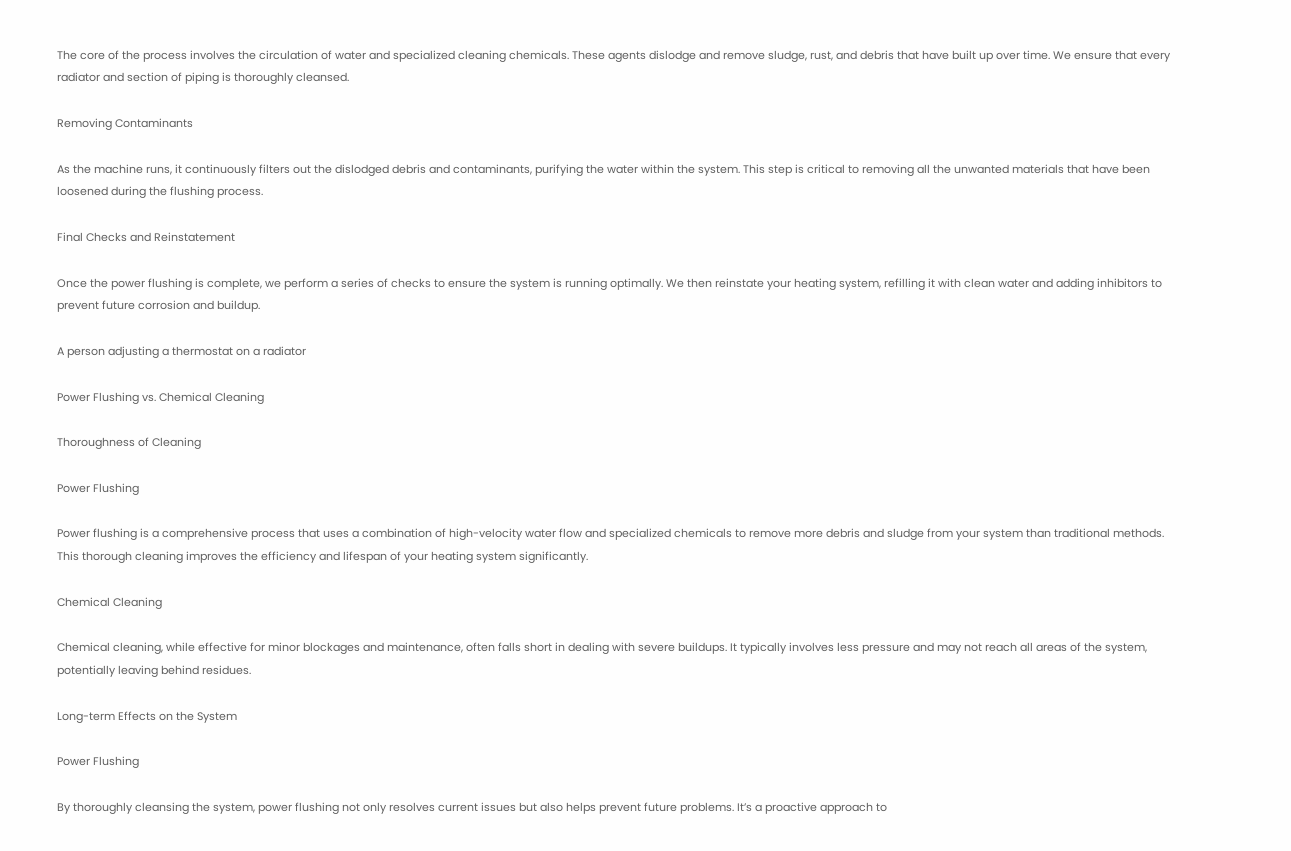The core of the process involves the circulation of water and specialized cleaning chemicals. These agents dislodge and remove sludge, rust, and debris that have built up over time. We ensure that every radiator and section of piping is thoroughly cleansed.

Removing Contaminants

As the machine runs, it continuously filters out the dislodged debris and contaminants, purifying the water within the system. This step is critical to removing all the unwanted materials that have been loosened during the flushing process.

Final Checks and Reinstatement

Once the power flushing is complete, we perform a series of checks to ensure the system is running optimally. We then reinstate your heating system, refilling it with clean water and adding inhibitors to prevent future corrosion and buildup.

A person adjusting a thermostat on a radiator

Power Flushing vs. Chemical Cleaning

Thoroughness of Cleaning

Power Flushing

Power flushing is a comprehensive process that uses a combination of high-velocity water flow and specialized chemicals to remove more debris and sludge from your system than traditional methods. This thorough cleaning improves the efficiency and lifespan of your heating system significantly.

Chemical Cleaning

Chemical cleaning, while effective for minor blockages and maintenance, often falls short in dealing with severe buildups. It typically involves less pressure and may not reach all areas of the system, potentially leaving behind residues.

Long-term Effects on the System

Power Flushing

By thoroughly cleansing the system, power flushing not only resolves current issues but also helps prevent future problems. It’s a proactive approach to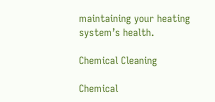maintaining your heating system’s health.

Chemical Cleaning

Chemical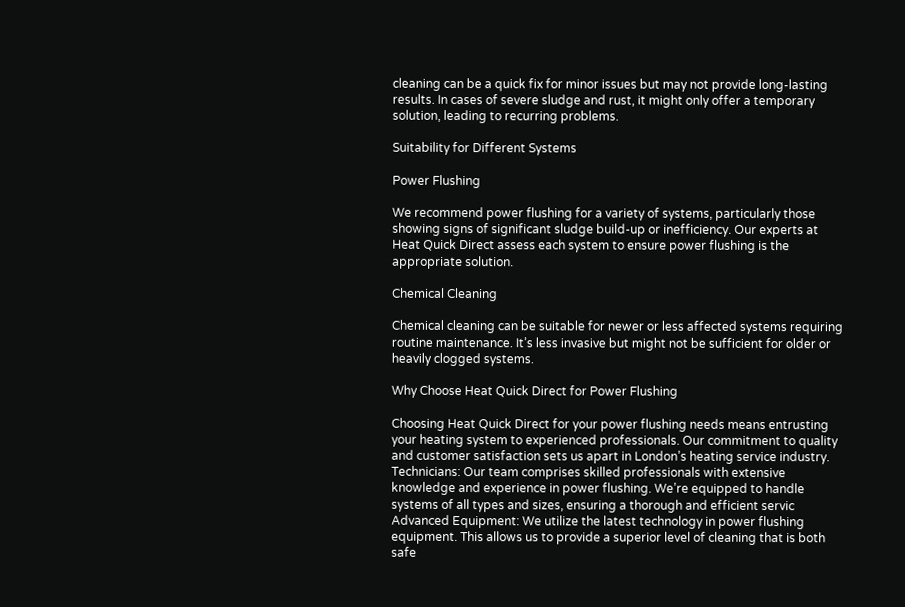cleaning can be a quick fix for minor issues but may not provide long-lasting results. In cases of severe sludge and rust, it might only offer a temporary solution, leading to recurring problems.

Suitability for Different Systems

Power Flushing

We recommend power flushing for a variety of systems, particularly those showing signs of significant sludge build-up or inefficiency. Our experts at Heat Quick Direct assess each system to ensure power flushing is the appropriate solution.

Chemical Cleaning

Chemical cleaning can be suitable for newer or less affected systems requiring routine maintenance. It’s less invasive but might not be sufficient for older or heavily clogged systems.

Why Choose Heat Quick Direct for Power Flushing

Choosing Heat Quick Direct for your power flushing needs means entrusting your heating system to experienced professionals. Our commitment to quality and customer satisfaction sets us apart in London’s heating service industry. Technicians: Our team comprises skilled professionals with extensive knowledge and experience in power flushing. We’re equipped to handle systems of all types and sizes, ensuring a thorough and efficient servic Advanced Equipment: We utilize the latest technology in power flushing equipment. This allows us to provide a superior level of cleaning that is both safe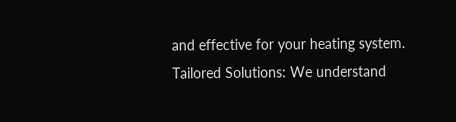and effective for your heating system. Tailored Solutions: We understand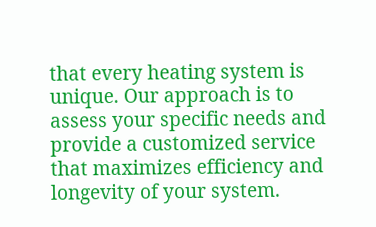that every heating system is unique. Our approach is to assess your specific needs and provide a customized service that maximizes efficiency and longevity of your system.